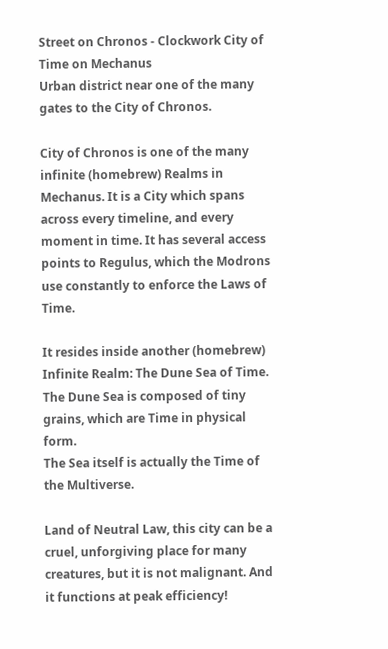Street on Chronos - Clockwork City of Time on Mechanus
Urban district near one of the many gates to the City of Chronos.

City of Chronos is one of the many infinite (homebrew) Realms in Mechanus. It is a City which spans across every timeline, and every moment in time. It has several access points to Regulus, which the Modrons use constantly to enforce the Laws of Time.

It resides inside another (homebrew) Infinite Realm: The Dune Sea of Time.
The Dune Sea is composed of tiny grains, which are Time in physical form.
The Sea itself is actually the Time of the Multiverse.

Land of Neutral Law, this city can be a cruel, unforgiving place for many creatures, but it is not malignant. And it functions at peak efficiency!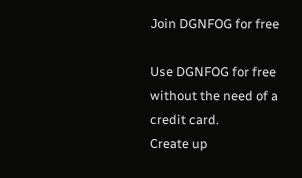Join DGNFOG for free

Use DGNFOG for free without the need of a credit card.
Create up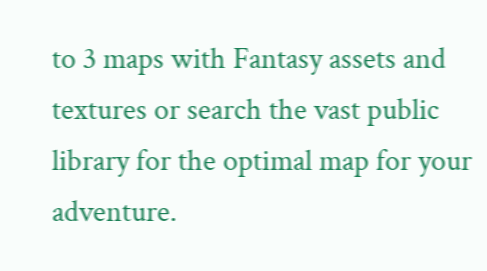to 3 maps with Fantasy assets and textures or search the vast public library for the optimal map for your adventure.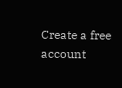Create a free account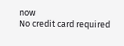now
No credit card required